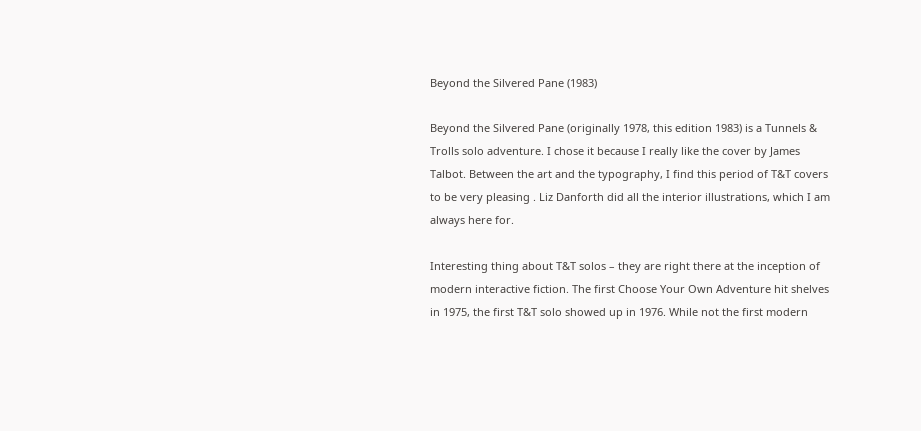Beyond the Silvered Pane (1983)

Beyond the Silvered Pane (originally 1978, this edition 1983) is a Tunnels & Trolls solo adventure. I chose it because I really like the cover by James Talbot. Between the art and the typography, I find this period of T&T covers to be very pleasing . Liz Danforth did all the interior illustrations, which I am always here for.

Interesting thing about T&T solos – they are right there at the inception of modern interactive fiction. The first Choose Your Own Adventure hit shelves in 1975, the first T&T solo showed up in 1976. While not the first modern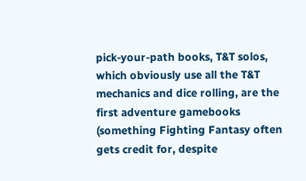pick-your-path books, T&T solos, which obviously use all the T&T mechanics and dice rolling, are the first adventure gamebooks (something Fighting Fantasy often gets credit for, despite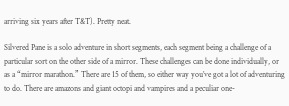arriving six years after T&T). Pretty neat.

Silvered Pane is a solo adventure in short segments, each segment being a challenge of a particular sort on the other side of a mirror. These challenges can be done individually, or as a “mirror marathon.” There are 15 of them, so either way you’ve got a lot of adventuring to do. There are amazons and giant octopi and vampires and a peculiar one-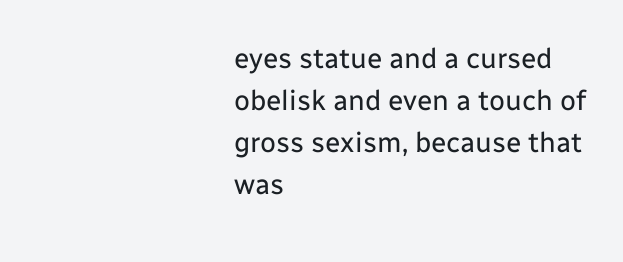eyes statue and a cursed obelisk and even a touch of gross sexism, because that was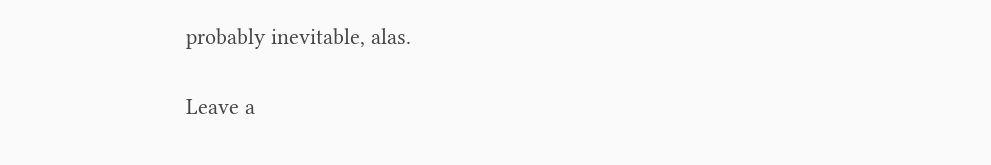probably inevitable, alas.

Leave a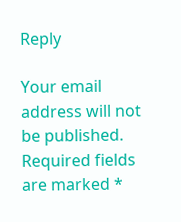Reply

Your email address will not be published. Required fields are marked *